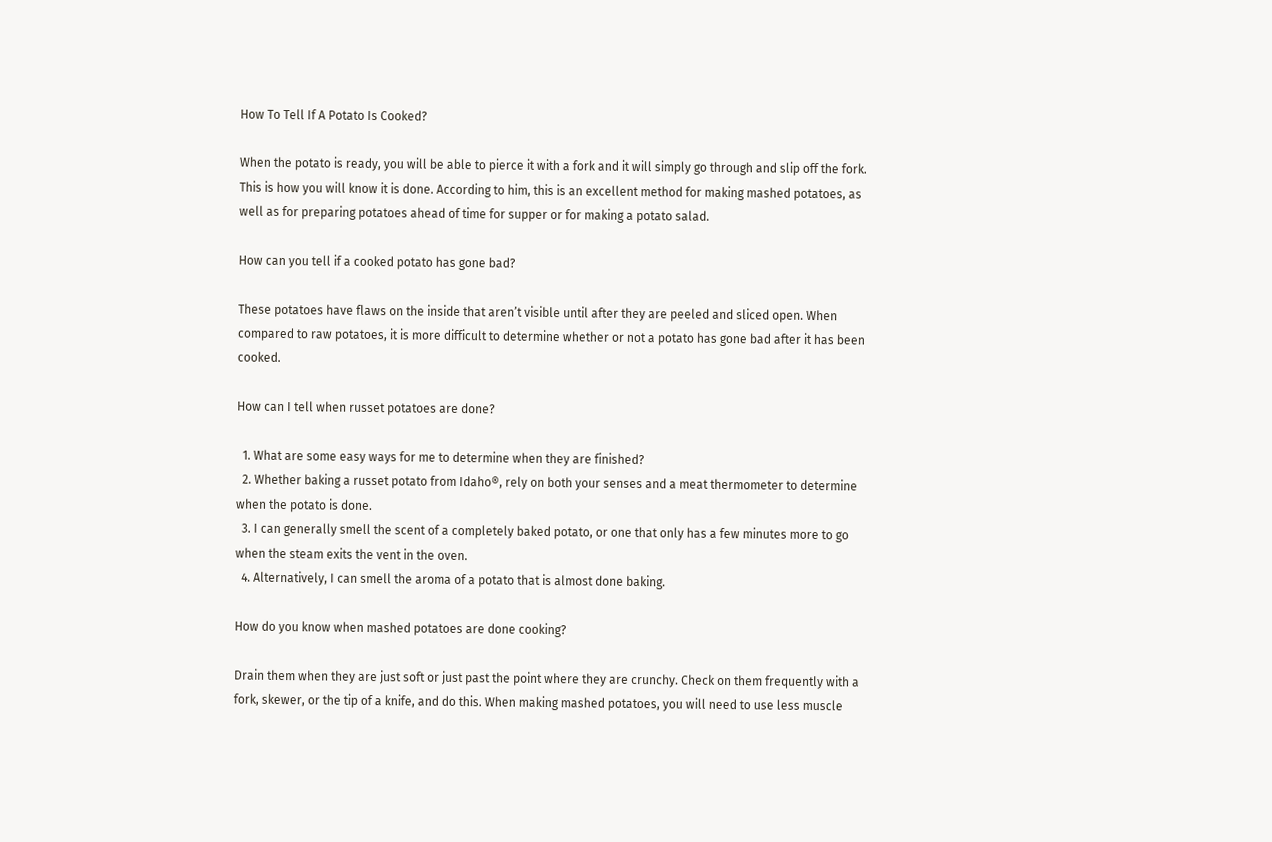How To Tell If A Potato Is Cooked?

When the potato is ready, you will be able to pierce it with a fork and it will simply go through and slip off the fork. This is how you will know it is done. According to him, this is an excellent method for making mashed potatoes, as well as for preparing potatoes ahead of time for supper or for making a potato salad.

How can you tell if a cooked potato has gone bad?

These potatoes have flaws on the inside that aren’t visible until after they are peeled and sliced open. When compared to raw potatoes, it is more difficult to determine whether or not a potato has gone bad after it has been cooked.

How can I tell when russet potatoes are done?

  1. What are some easy ways for me to determine when they are finished?
  2. Whether baking a russet potato from Idaho®, rely on both your senses and a meat thermometer to determine when the potato is done.
  3. I can generally smell the scent of a completely baked potato, or one that only has a few minutes more to go when the steam exits the vent in the oven.
  4. Alternatively, I can smell the aroma of a potato that is almost done baking.

How do you know when mashed potatoes are done cooking?

Drain them when they are just soft or just past the point where they are crunchy. Check on them frequently with a fork, skewer, or the tip of a knife, and do this. When making mashed potatoes, you will need to use less muscle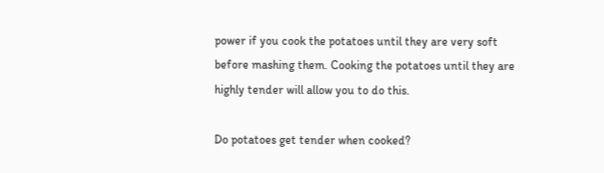power if you cook the potatoes until they are very soft before mashing them. Cooking the potatoes until they are highly tender will allow you to do this.

Do potatoes get tender when cooked?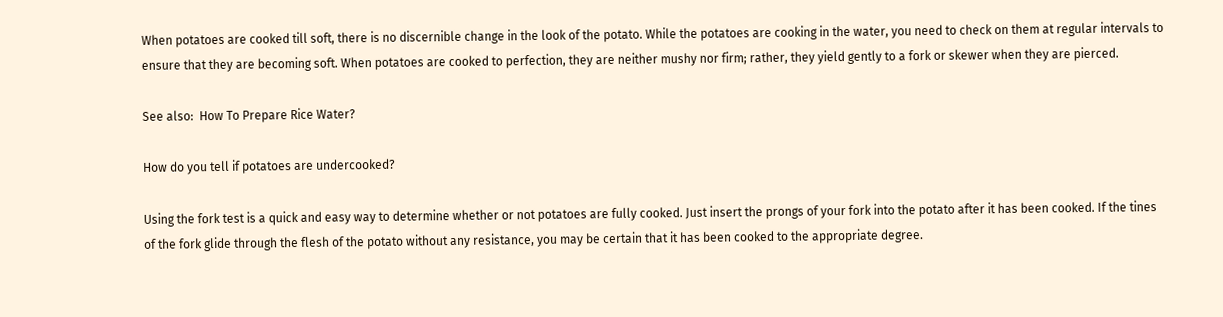When potatoes are cooked till soft, there is no discernible change in the look of the potato. While the potatoes are cooking in the water, you need to check on them at regular intervals to ensure that they are becoming soft. When potatoes are cooked to perfection, they are neither mushy nor firm; rather, they yield gently to a fork or skewer when they are pierced.

See also:  How To Prepare Rice Water?

How do you tell if potatoes are undercooked?

Using the fork test is a quick and easy way to determine whether or not potatoes are fully cooked. Just insert the prongs of your fork into the potato after it has been cooked. If the tines of the fork glide through the flesh of the potato without any resistance, you may be certain that it has been cooked to the appropriate degree.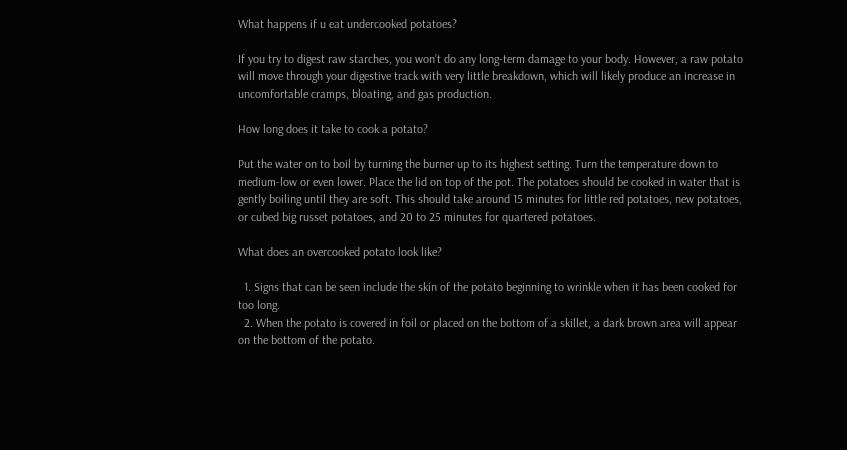What happens if u eat undercooked potatoes?

If you try to digest raw starches, you won’t do any long-term damage to your body. However, a raw potato will move through your digestive track with very little breakdown, which will likely produce an increase in uncomfortable cramps, bloating, and gas production.

How long does it take to cook a potato?

Put the water on to boil by turning the burner up to its highest setting. Turn the temperature down to medium-low or even lower. Place the lid on top of the pot. The potatoes should be cooked in water that is gently boiling until they are soft. This should take around 15 minutes for little red potatoes, new potatoes, or cubed big russet potatoes, and 20 to 25 minutes for quartered potatoes.

What does an overcooked potato look like?

  1. Signs that can be seen include the skin of the potato beginning to wrinkle when it has been cooked for too long.
  2. When the potato is covered in foil or placed on the bottom of a skillet, a dark brown area will appear on the bottom of the potato.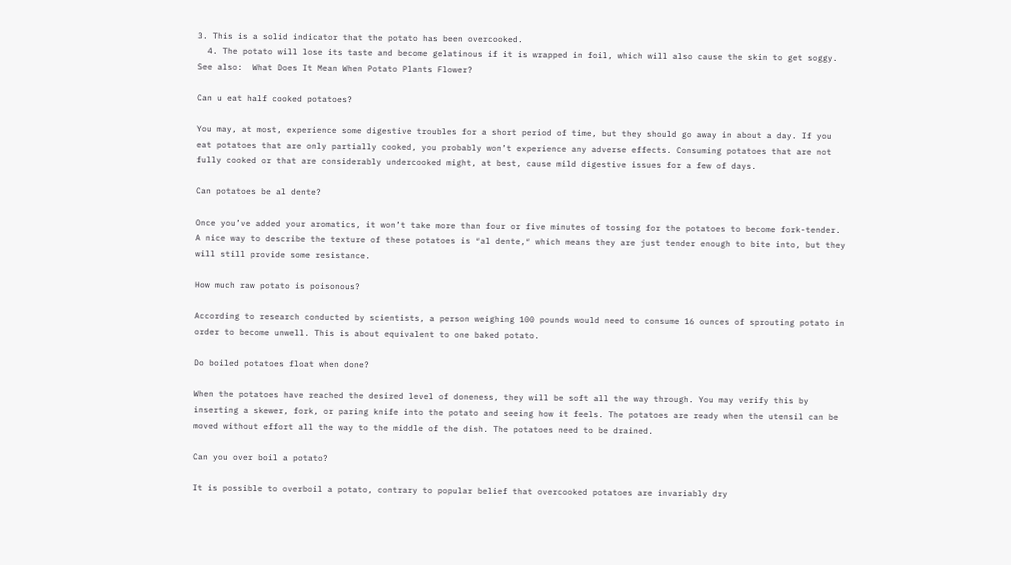3. This is a solid indicator that the potato has been overcooked.
  4. The potato will lose its taste and become gelatinous if it is wrapped in foil, which will also cause the skin to get soggy.
See also:  What Does It Mean When Potato Plants Flower?

Can u eat half cooked potatoes?

You may, at most, experience some digestive troubles for a short period of time, but they should go away in about a day. If you eat potatoes that are only partially cooked, you probably won’t experience any adverse effects. Consuming potatoes that are not fully cooked or that are considerably undercooked might, at best, cause mild digestive issues for a few of days.

Can potatoes be al dente?

Once you’ve added your aromatics, it won’t take more than four or five minutes of tossing for the potatoes to become fork-tender. A nice way to describe the texture of these potatoes is ″al dente,″ which means they are just tender enough to bite into, but they will still provide some resistance.

How much raw potato is poisonous?

According to research conducted by scientists, a person weighing 100 pounds would need to consume 16 ounces of sprouting potato in order to become unwell. This is about equivalent to one baked potato.

Do boiled potatoes float when done?

When the potatoes have reached the desired level of doneness, they will be soft all the way through. You may verify this by inserting a skewer, fork, or paring knife into the potato and seeing how it feels. The potatoes are ready when the utensil can be moved without effort all the way to the middle of the dish. The potatoes need to be drained.

Can you over boil a potato?

It is possible to overboil a potato, contrary to popular belief that overcooked potatoes are invariably dry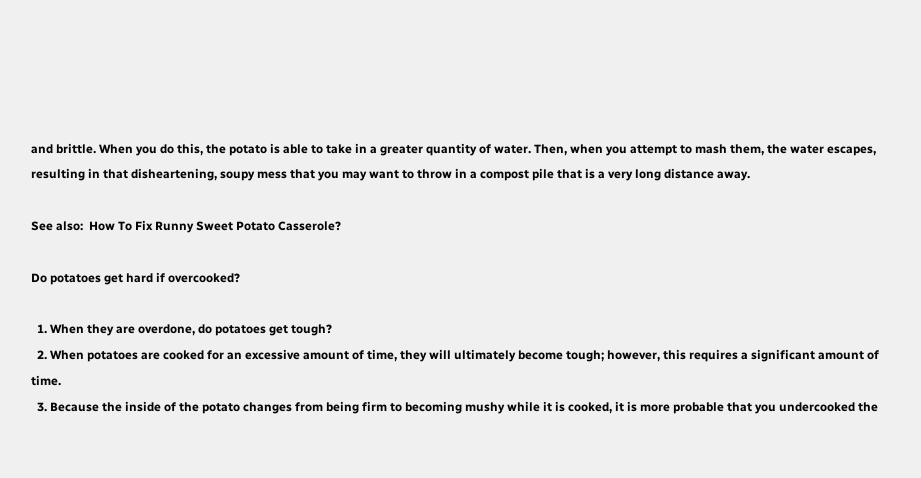and brittle. When you do this, the potato is able to take in a greater quantity of water. Then, when you attempt to mash them, the water escapes, resulting in that disheartening, soupy mess that you may want to throw in a compost pile that is a very long distance away.

See also:  How To Fix Runny Sweet Potato Casserole?

Do potatoes get hard if overcooked?

  1. When they are overdone, do potatoes get tough?
  2. When potatoes are cooked for an excessive amount of time, they will ultimately become tough; however, this requires a significant amount of time.
  3. Because the inside of the potato changes from being firm to becoming mushy while it is cooked, it is more probable that you undercooked the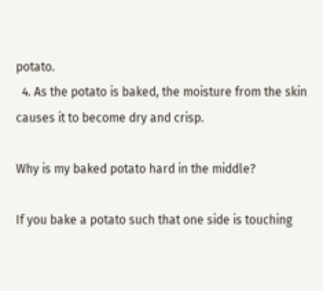potato.
  4. As the potato is baked, the moisture from the skin causes it to become dry and crisp.

Why is my baked potato hard in the middle?

If you bake a potato such that one side is touching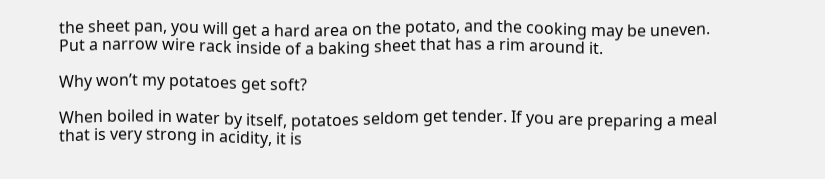the sheet pan, you will get a hard area on the potato, and the cooking may be uneven. Put a narrow wire rack inside of a baking sheet that has a rim around it.

Why won’t my potatoes get soft?

When boiled in water by itself, potatoes seldom get tender. If you are preparing a meal that is very strong in acidity, it is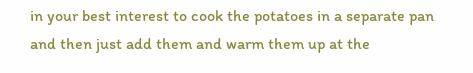in your best interest to cook the potatoes in a separate pan and then just add them and warm them up at the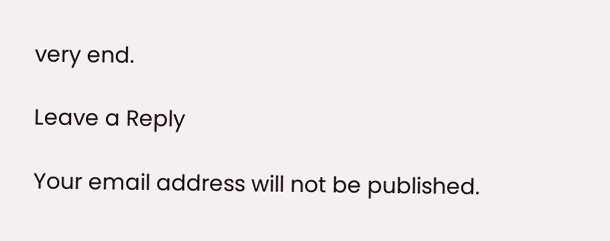very end.

Leave a Reply

Your email address will not be published.